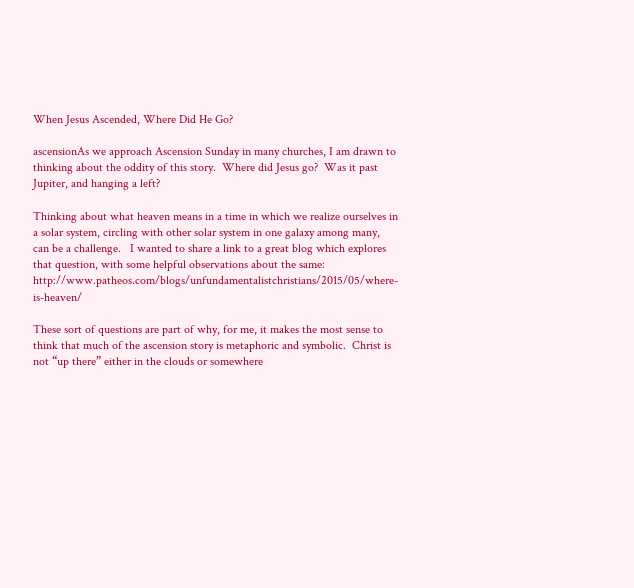When Jesus Ascended, Where Did He Go?

ascensionAs we approach Ascension Sunday in many churches, I am drawn to thinking about the oddity of this story.  Where did Jesus go?  Was it past Jupiter, and hanging a left?

Thinking about what heaven means in a time in which we realize ourselves in a solar system, circling with other solar system in one galaxy among many, can be a challenge.   I wanted to share a link to a great blog which explores that question, with some helpful observations about the same:  http://www.patheos.com/blogs/unfundamentalistchristians/2015/05/where-is-heaven/

These sort of questions are part of why, for me, it makes the most sense to think that much of the ascension story is metaphoric and symbolic.  Christ is not “up there” either in the clouds or somewhere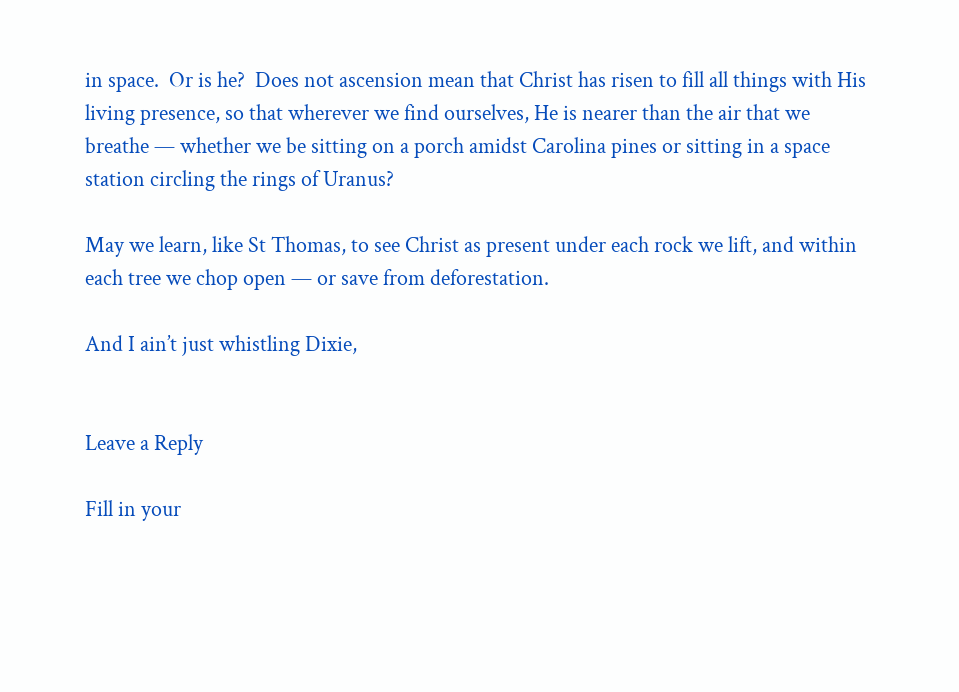in space.  Or is he?  Does not ascension mean that Christ has risen to fill all things with His living presence, so that wherever we find ourselves, He is nearer than the air that we breathe — whether we be sitting on a porch amidst Carolina pines or sitting in a space station circling the rings of Uranus?

May we learn, like St Thomas, to see Christ as present under each rock we lift, and within each tree we chop open — or save from deforestation.

And I ain’t just whistling Dixie,


Leave a Reply

Fill in your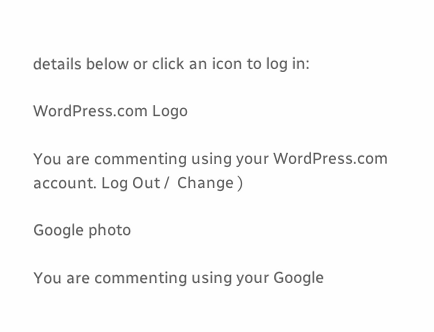details below or click an icon to log in:

WordPress.com Logo

You are commenting using your WordPress.com account. Log Out /  Change )

Google photo

You are commenting using your Google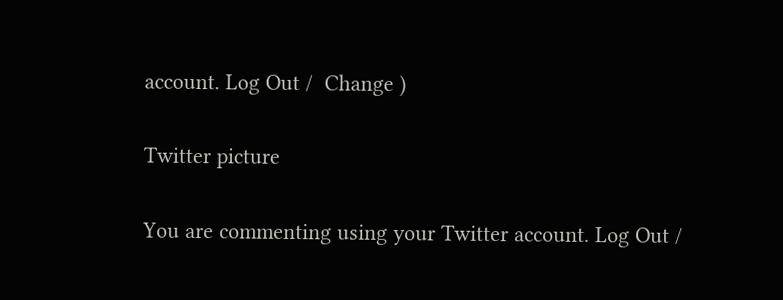account. Log Out /  Change )

Twitter picture

You are commenting using your Twitter account. Log Out /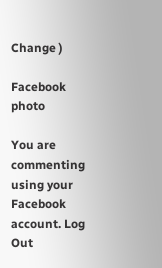Change )

Facebook photo

You are commenting using your Facebook account. Log Out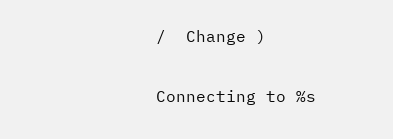/  Change )

Connecting to %s